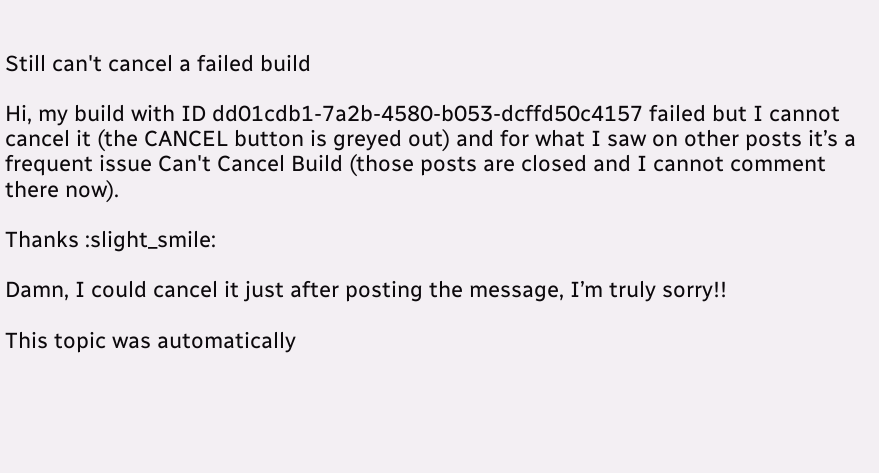Still can't cancel a failed build

Hi, my build with ID dd01cdb1-7a2b-4580-b053-dcffd50c4157 failed but I cannot cancel it (the CANCEL button is greyed out) and for what I saw on other posts it’s a frequent issue Can't Cancel Build (those posts are closed and I cannot comment there now).

Thanks :slight_smile:

Damn, I could cancel it just after posting the message, I’m truly sorry!!

This topic was automatically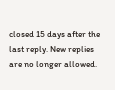closed 15 days after the last reply. New replies are no longer allowed.